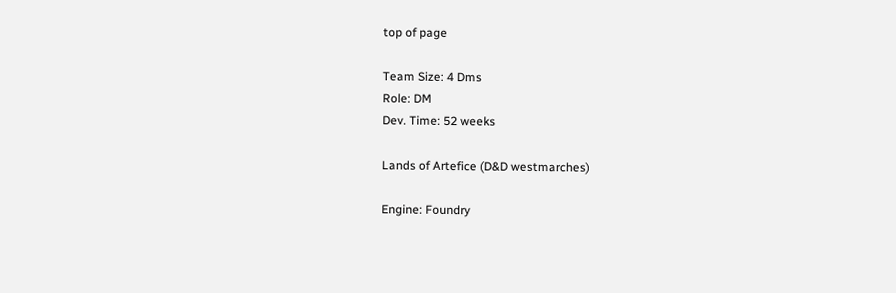top of page

Team Size: 4 Dms
Role: DM
Dev. Time: 52 weeks

Lands of Artefice (D&D westmarches)

Engine: Foundry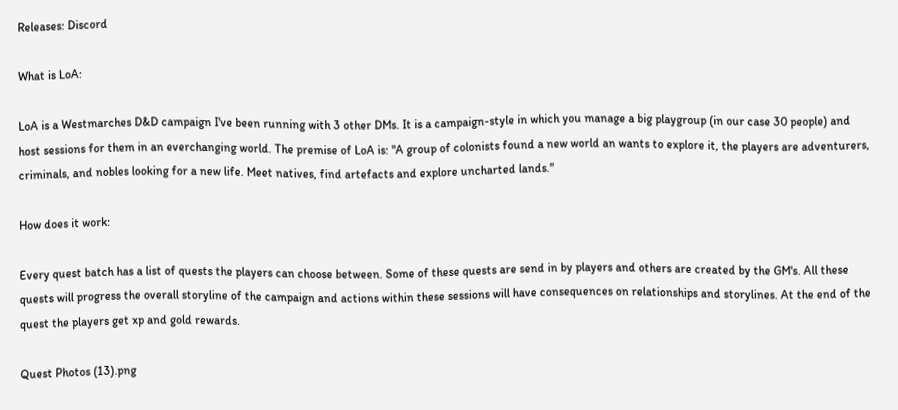Releases: Discord

What is LoA:

LoA is a Westmarches D&D campaign I've been running with 3 other DMs. It is a campaign-style in which you manage a big playgroup (in our case 30 people) and host sessions for them in an everchanging world. The premise of LoA is: "A group of colonists found a new world an wants to explore it, the players are adventurers, criminals, and nobles looking for a new life. Meet natives, find artefacts and explore uncharted lands."

How does it work:

Every quest batch has a list of quests the players can choose between. Some of these quests are send in by players and others are created by the GM's. All these quests will progress the overall storyline of the campaign and actions within these sessions will have consequences on relationships and storylines. At the end of the quest the players get xp and gold rewards.

Quest Photos (13).png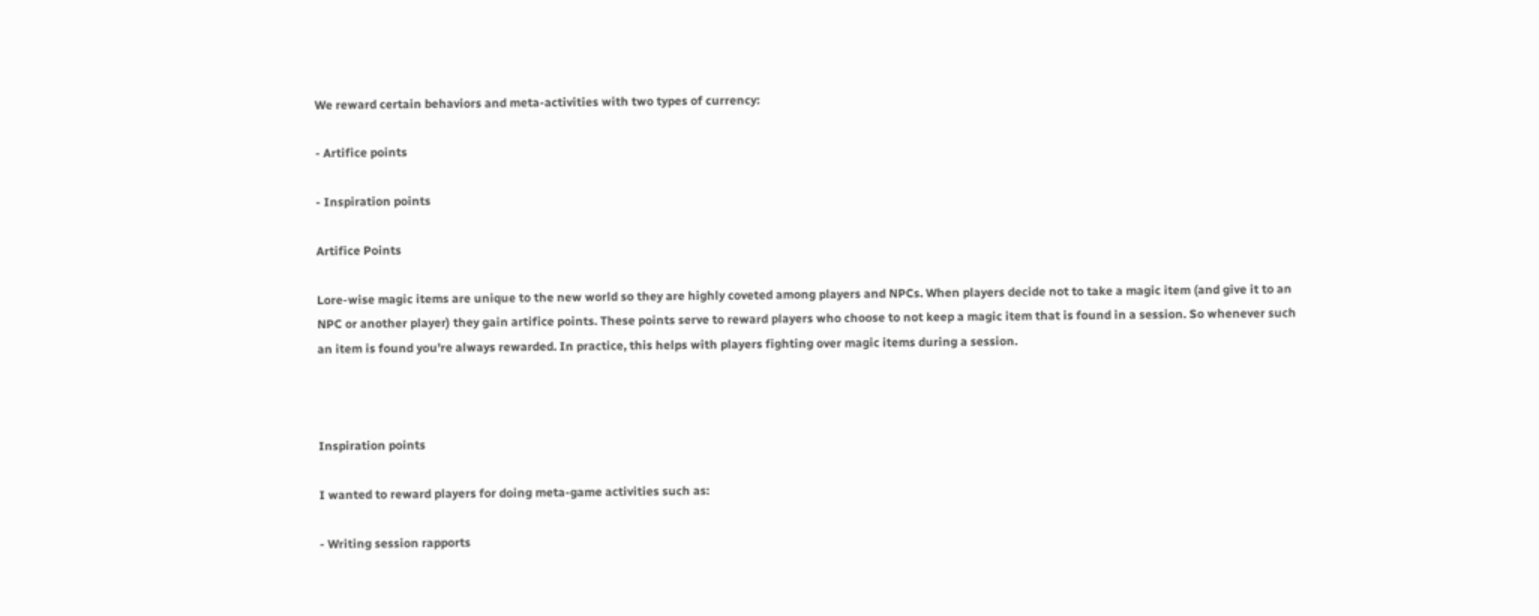We reward certain behaviors and meta-activities with two types of currency:

- Artifice points

- Inspiration points

Artifice Points

Lore-wise magic items are unique to the new world so they are highly coveted among players and NPCs. When players decide not to take a magic item (and give it to an NPC or another player) they gain artifice points. These points serve to reward players who choose to not keep a magic item that is found in a session. So whenever such an item is found you're always rewarded. In practice, this helps with players fighting over magic items during a session.



Inspiration points

I wanted to reward players for doing meta-game activities such as:

- Writing session rapports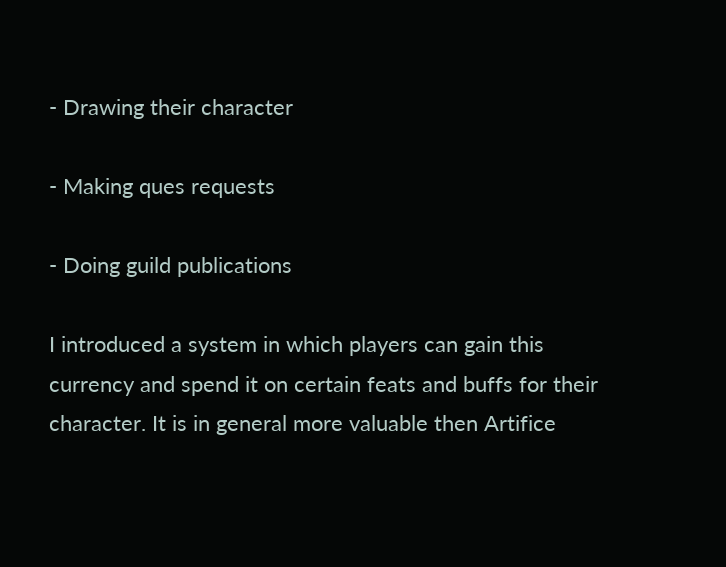- Drawing their character

- Making ques requests

- Doing guild publications

I introduced a system in which players can gain this currency and spend it on certain feats and buffs for their character. It is in general more valuable then Artifice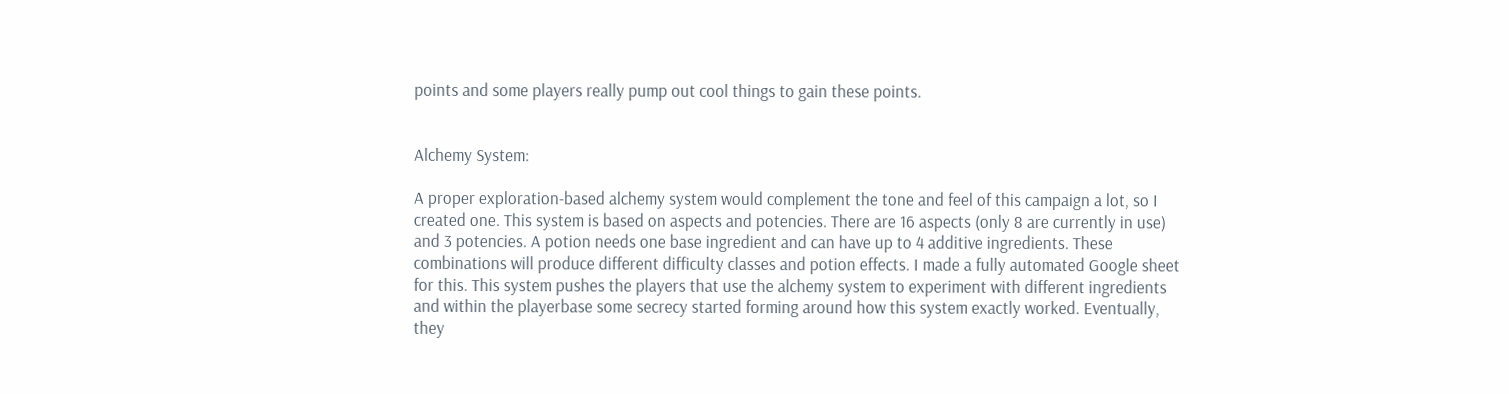points and some players really pump out cool things to gain these points.


Alchemy System:

A proper exploration-based alchemy system would complement the tone and feel of this campaign a lot, so I created one. This system is based on aspects and potencies. There are 16 aspects (only 8 are currently in use) and 3 potencies. A potion needs one base ingredient and can have up to 4 additive ingredients. These combinations will produce different difficulty classes and potion effects. I made a fully automated Google sheet for this. This system pushes the players that use the alchemy system to experiment with different ingredients and within the playerbase some secrecy started forming around how this system exactly worked. Eventually, they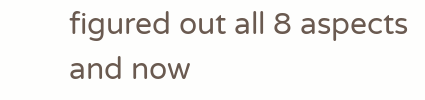figured out all 8 aspects and now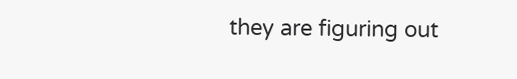they are figuring out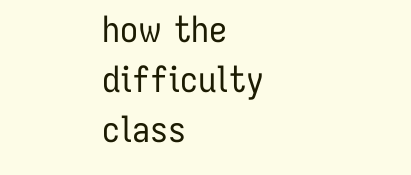how the difficulty class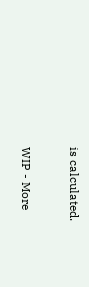is calculated.

WIP - More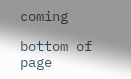coming

bottom of page